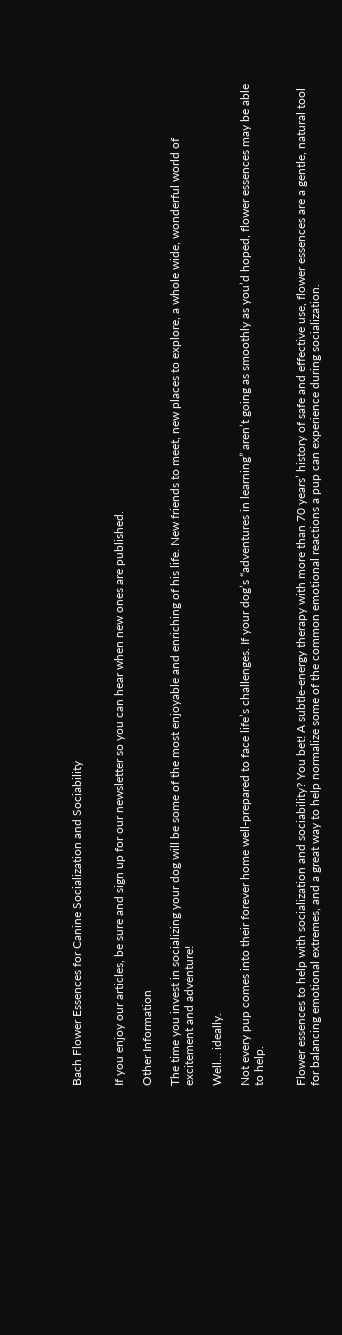Bach Flower Essences for Canine Socialization and Sociability


If you enjoy our articles, be sure and sign up for our newsletter so you can hear when new ones are published.

Other Information

The time you invest in socializing your dog will be some of the most enjoyable and enriching of his life. New friends to meet, new places to explore, a whole wide, wonderful world of excitement and adventure!

Well… ideally.

Not every pup comes into their forever home well-prepared to face life’s challenges. If your dog’s “adventures in learning” aren’t going as smoothly as you’d hoped, flower essences may be able to help.


Flower essences to help with socialization and sociability? You bet! A subtle-energy therapy with more than 70 years’ history of safe and effective use, flower essences are a gentle, natural tool for balancing emotional extremes, and a great way to help normalize some of the common emotional reactions a pup can experience during socialization.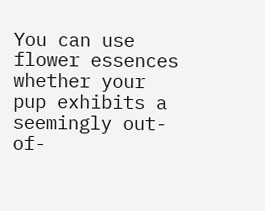You can use flower essences whether your pup exhibits a seemingly out-of-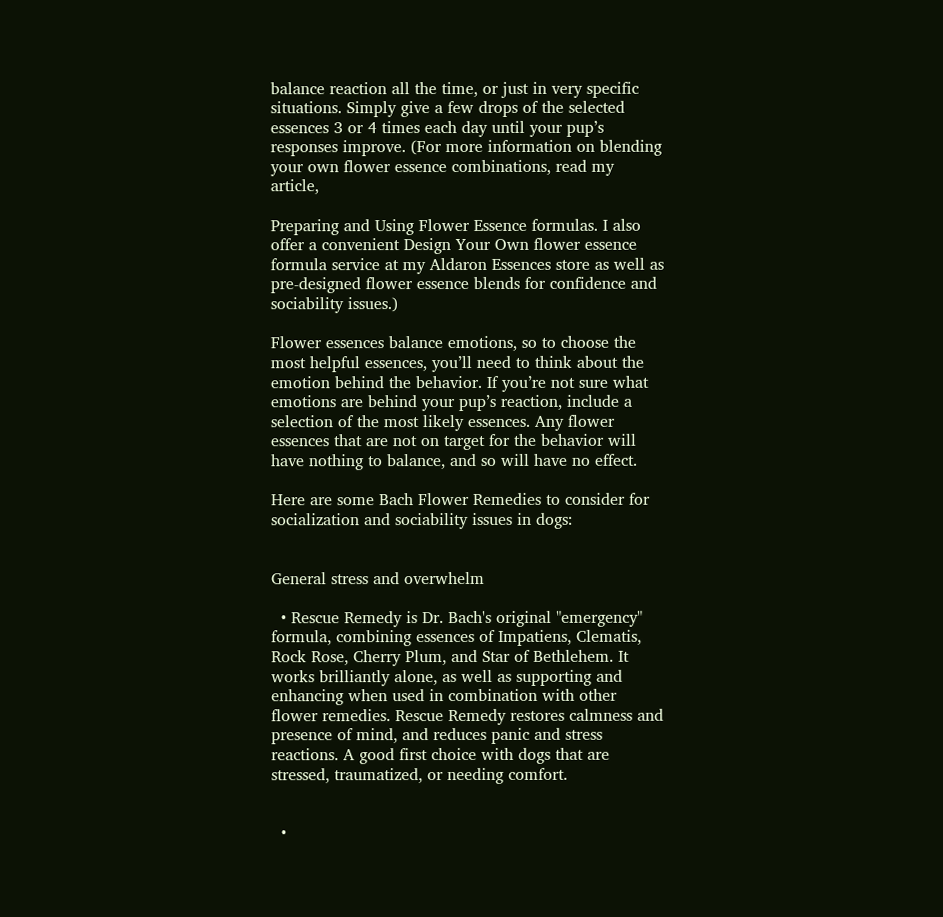balance reaction all the time, or just in very specific situations. Simply give a few drops of the selected essences 3 or 4 times each day until your pup’s responses improve. (For more information on blending your own flower essence combinations, read my article,

Preparing and Using Flower Essence formulas. I also offer a convenient Design Your Own flower essence formula service at my Aldaron Essences store as well as pre-designed flower essence blends for confidence and sociability issues.)

Flower essences balance emotions, so to choose the most helpful essences, you’ll need to think about the emotion behind the behavior. If you’re not sure what emotions are behind your pup’s reaction, include a selection of the most likely essences. Any flower essences that are not on target for the behavior will have nothing to balance, and so will have no effect.

Here are some Bach Flower Remedies to consider for socialization and sociability issues in dogs:


General stress and overwhelm

  • Rescue Remedy is Dr. Bach's original "emergency" formula, combining essences of Impatiens, Clematis, Rock Rose, Cherry Plum, and Star of Bethlehem. It works brilliantly alone, as well as supporting and enhancing when used in combination with other flower remedies. Rescue Remedy restores calmness and presence of mind, and reduces panic and stress reactions. A good first choice with dogs that are stressed, traumatized, or needing comfort.


  •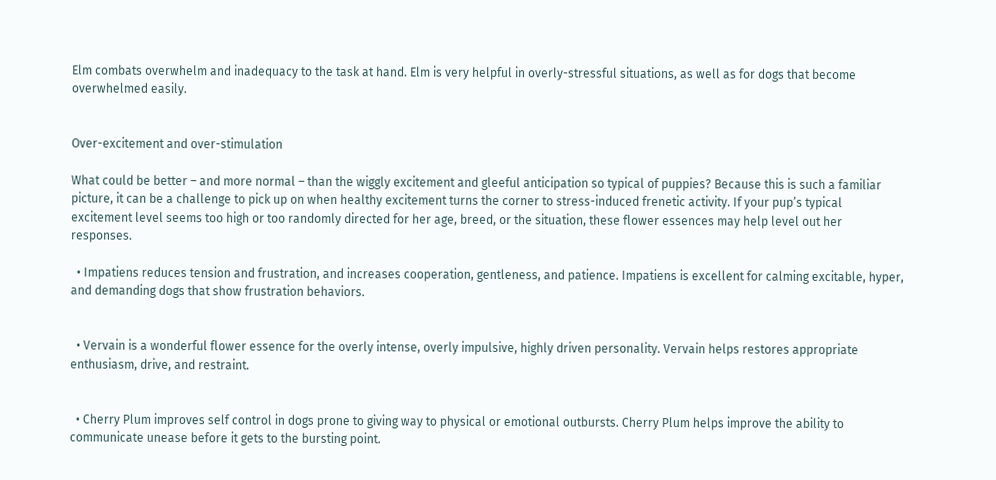Elm combats overwhelm and inadequacy to the task at hand. Elm is very helpful in overly-stressful situations, as well as for dogs that become overwhelmed easily.


Over-excitement and over-stimulation

What could be better – and more normal – than the wiggly excitement and gleeful anticipation so typical of puppies? Because this is such a familiar picture, it can be a challenge to pick up on when healthy excitement turns the corner to stress-induced frenetic activity. If your pup’s typical excitement level seems too high or too randomly directed for her age, breed, or the situation, these flower essences may help level out her responses.

  • Impatiens reduces tension and frustration, and increases cooperation, gentleness, and patience. Impatiens is excellent for calming excitable, hyper, and demanding dogs that show frustration behaviors.


  • Vervain is a wonderful flower essence for the overly intense, overly impulsive, highly driven personality. Vervain helps restores appropriate enthusiasm, drive, and restraint.


  • Cherry Plum improves self control in dogs prone to giving way to physical or emotional outbursts. Cherry Plum helps improve the ability to communicate unease before it gets to the bursting point.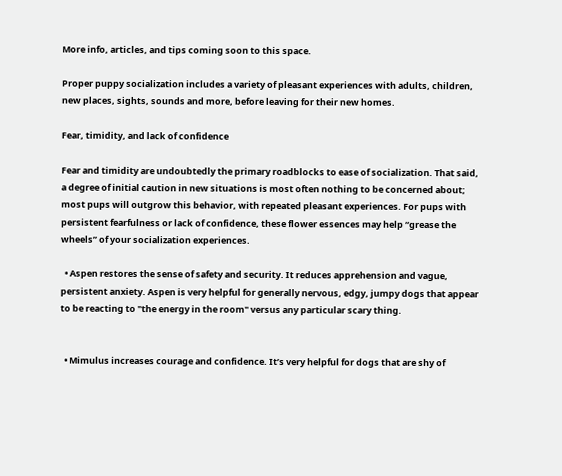More info, articles, and tips coming soon to this space.

Proper puppy socialization includes a variety of pleasant experiences with adults, children, new places, sights, sounds and more, before leaving for their new homes.

Fear, timidity, and lack of confidence

Fear and timidity are undoubtedly the primary roadblocks to ease of socialization. That said, a degree of initial caution in new situations is most often nothing to be concerned about; most pups will outgrow this behavior, with repeated pleasant experiences. For pups with persistent fearfulness or lack of confidence, these flower essences may help “grease the wheels” of your socialization experiences.

  • Aspen restores the sense of safety and security. It reduces apprehension and vague, persistent anxiety. Aspen is very helpful for generally nervous, edgy, jumpy dogs that appear to be reacting to "the energy in the room" versus any particular scary thing.


  • Mimulus increases courage and confidence. It’s very helpful for dogs that are shy of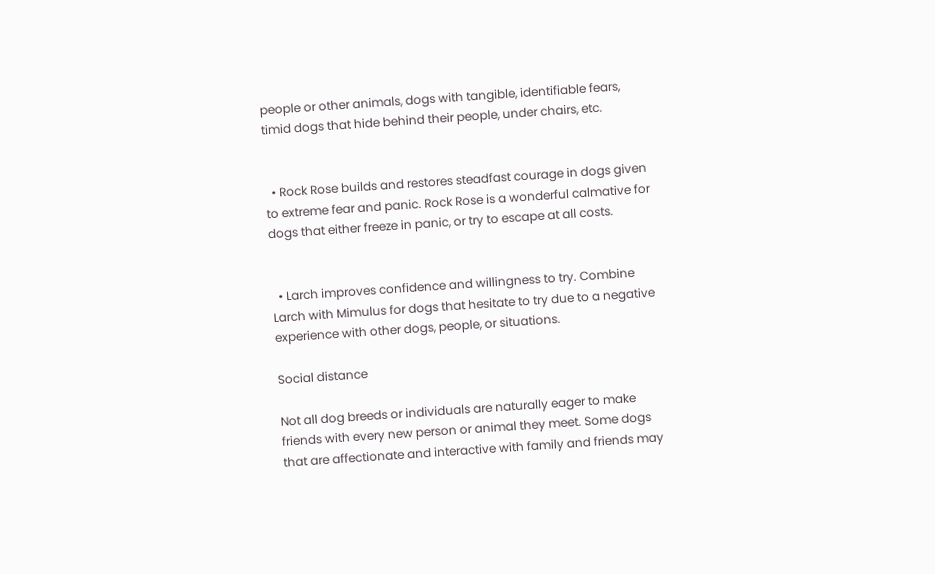people or other animals, dogs with tangible, identifiable fears, timid dogs that hide behind their people, under chairs, etc.


  • Rock Rose builds and restores steadfast courage in dogs given to extreme fear and panic. Rock Rose is a wonderful calmative for dogs that either freeze in panic, or try to escape at all costs.


  • Larch improves confidence and willingness to try. Combine Larch with Mimulus for dogs that hesitate to try due to a negative experience with other dogs, people, or situations.

Social distance

Not all dog breeds or individuals are naturally eager to make friends with every new person or animal they meet. Some dogs that are affectionate and interactive with family and friends may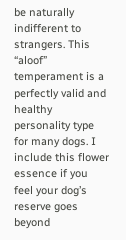be naturally indifferent to strangers. This “aloof” temperament is a perfectly valid and healthy personality type for many dogs. I include this flower essence if you feel your dog’s reserve goes beyond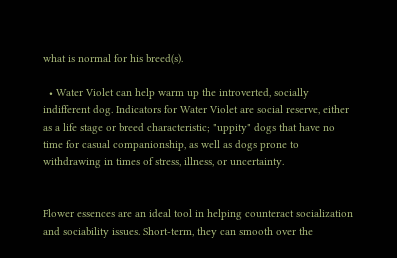what is normal for his breed(s).

  • Water Violet can help warm up the introverted, socially indifferent dog. Indicators for Water Violet are social reserve, either as a life stage or breed characteristic; "uppity" dogs that have no time for casual companionship, as well as dogs prone to withdrawing in times of stress, illness, or uncertainty.


Flower essences are an ideal tool in helping counteract socialization and sociability issues. Short-term, they can smooth over the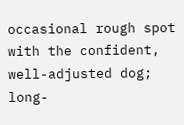occasional rough spot with the confident, well-adjusted dog; long-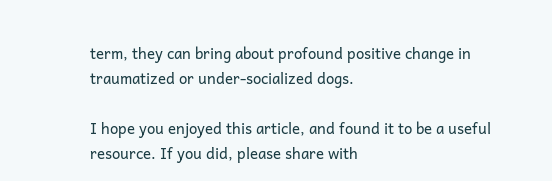term, they can bring about profound positive change in traumatized or under-socialized dogs.

I hope you enjoyed this article, and found it to be a useful resource. If you did, please share with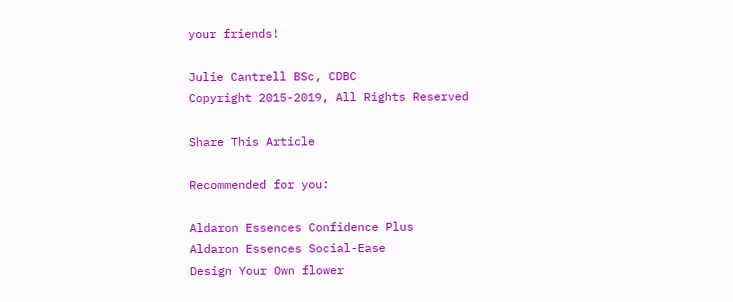your friends!

Julie Cantrell BSc, CDBC
Copyright 2015-2019, All Rights Reserved

Share This Article

Recommended for you:

Aldaron Essences Confidence Plus
Aldaron Essences Social-Ease
Design Your Own flower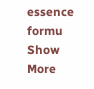essence formu
Show More